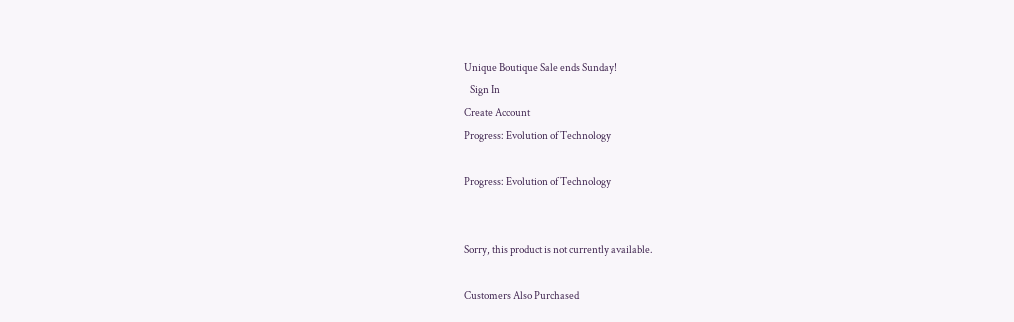Unique Boutique Sale ends Sunday!
   Sign In
Create Account
Progress: Evolution of Technology

Progress: Evolution of Technology


Sorry, this product is not currently available.

Customers Also Purchased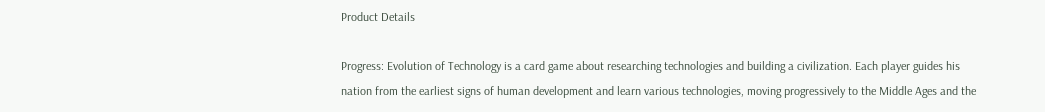Product Details

Progress: Evolution of Technology is a card game about researching technologies and building a civilization. Each player guides his nation from the earliest signs of human development and learn various technologies, moving progressively to the Middle Ages and the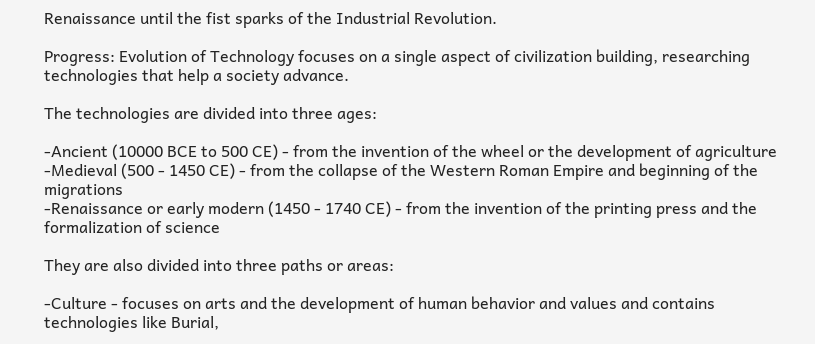Renaissance until the fist sparks of the Industrial Revolution.

Progress: Evolution of Technology focuses on a single aspect of civilization building, researching technologies that help a society advance.

The technologies are divided into three ages:

-Ancient (10000 BCE to 500 CE) - from the invention of the wheel or the development of agriculture
-Medieval (500 - 1450 CE) - from the collapse of the Western Roman Empire and beginning of the migrations
-Renaissance or early modern (1450 - 1740 CE) - from the invention of the printing press and the formalization of science

They are also divided into three paths or areas:

-Culture - focuses on arts and the development of human behavior and values and contains technologies like Burial,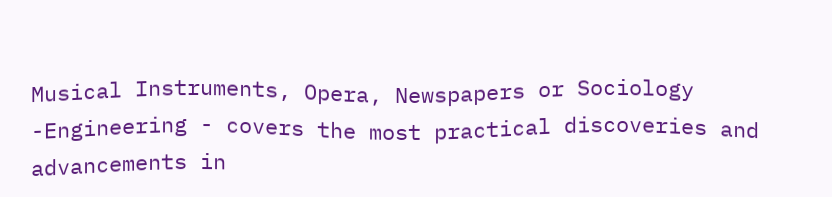Musical Instruments, Opera, Newspapers or Sociology
-Engineering - covers the most practical discoveries and advancements in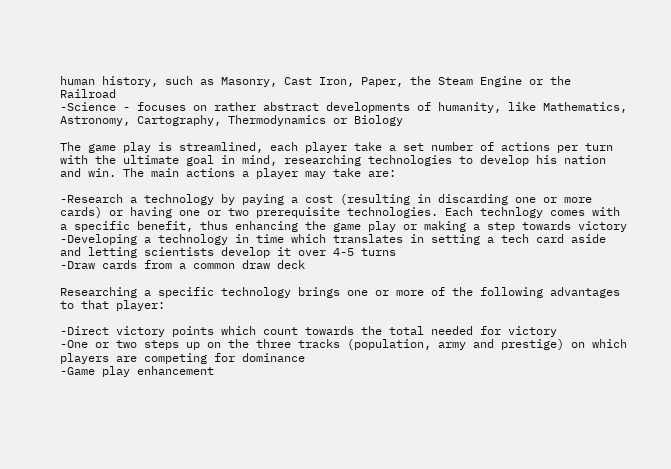human history, such as Masonry, Cast Iron, Paper, the Steam Engine or the Railroad
-Science - focuses on rather abstract developments of humanity, like Mathematics, Astronomy, Cartography, Thermodynamics or Biology

The game play is streamlined, each player take a set number of actions per turn with the ultimate goal in mind, researching technologies to develop his nation and win. The main actions a player may take are:

-Research a technology by paying a cost (resulting in discarding one or more cards) or having one or two prerequisite technologies. Each technlogy comes with a specific benefit, thus enhancing the game play or making a step towards victory
-Developing a technology in time which translates in setting a tech card aside and letting scientists develop it over 4-5 turns
-Draw cards from a common draw deck

Researching a specific technology brings one or more of the following advantages to that player:

-Direct victory points which count towards the total needed for victory
-One or two steps up on the three tracks (population, army and prestige) on which players are competing for dominance
-Game play enhancement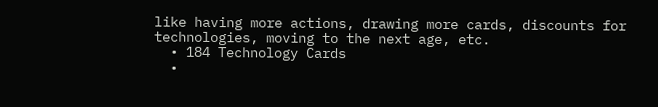like having more actions, drawing more cards, discounts for technologies, moving to the next age, etc.
  • 184 Technology Cards
  •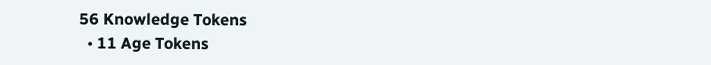56 Knowledge Tokens
  • 11 Age Tokens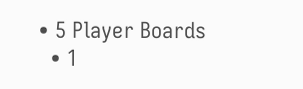• 5 Player Boards
  • 1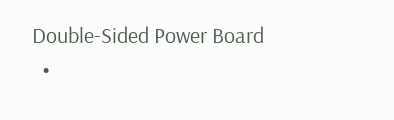Double-Sided Power Board
  •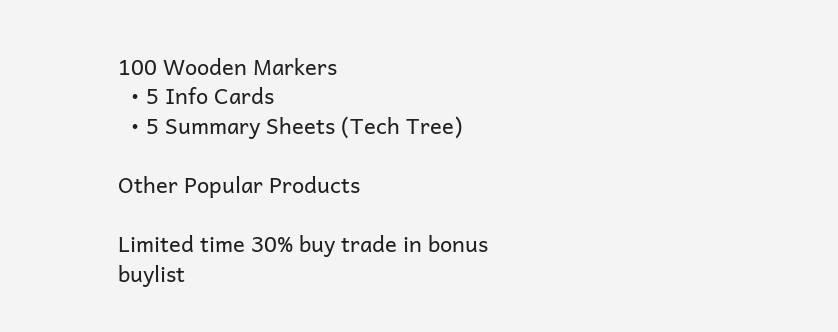100 Wooden Markers
  • 5 Info Cards
  • 5 Summary Sheets (Tech Tree)

Other Popular Products

Limited time 30% buy trade in bonus buylist